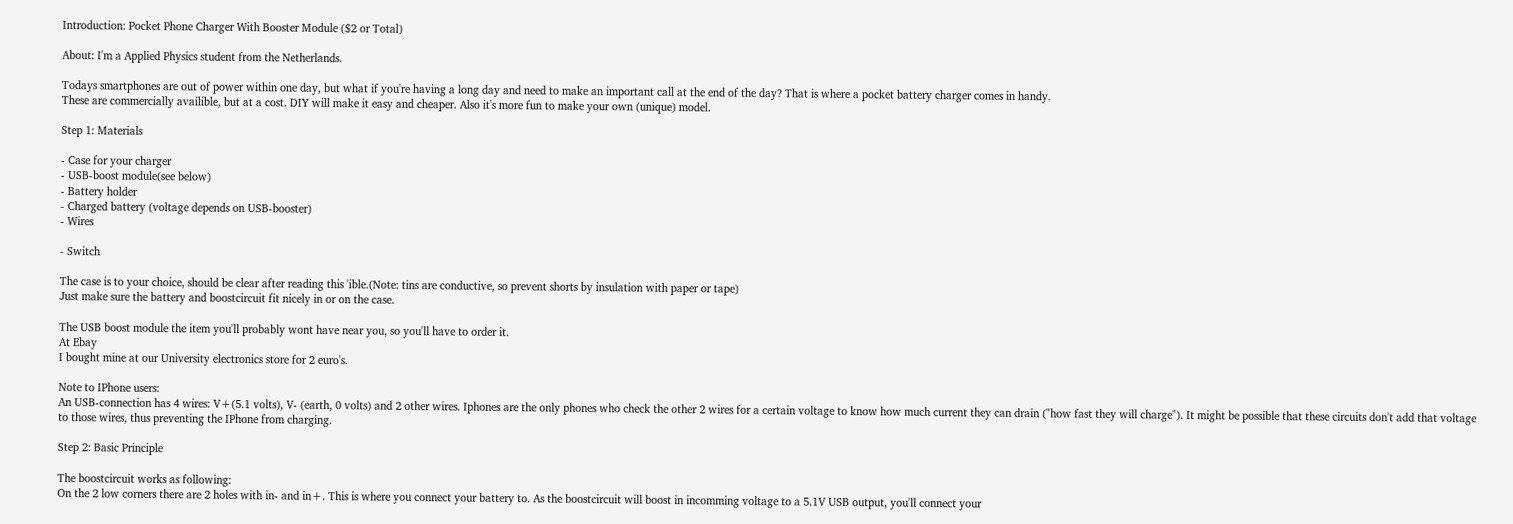Introduction: Pocket Phone Charger With Booster Module ($2 or Total)

About: I'm a Applied Physics student from the Netherlands.

Todays smartphones are out of power within one day, but what if you're having a long day and need to make an important call at the end of the day? That is where a pocket battery charger comes in handy.
These are commercially availible, but at a cost. DIY will make it easy and cheaper. Also it's more fun to make your own (unique) model.

Step 1: Materials

- Case for your charger
- USB-boost module(see below)
- Battery holder
- Charged battery (voltage depends on USB-booster)
- Wires

- Switch

The case is to your choice, should be clear after reading this 'ible.(Note: tins are conductive, so prevent shorts by insulation with paper or tape)
Just make sure the battery and boostcircuit fit nicely in or on the case.

The USB boost module the item you'll probably wont have near you, so you'll have to order it.
At Ebay
I bought mine at our University electronics store for 2 euro's.

Note to IPhone users:
An USB-connection has 4 wires: V+(5.1 volts), V- (earth, 0 volts) and 2 other wires. Iphones are the only phones who check the other 2 wires for a certain voltage to know how much current they can drain ("how fast they will charge"). It might be possible that these circuits don't add that voltage to those wires, thus preventing the IPhone from charging.

Step 2: Basic Principle

The boostcircuit works as following:
On the 2 low corners there are 2 holes with in- and in+. This is where you connect your battery to. As the boostcircuit will boost in incomming voltage to a 5.1V USB output, you'll connect your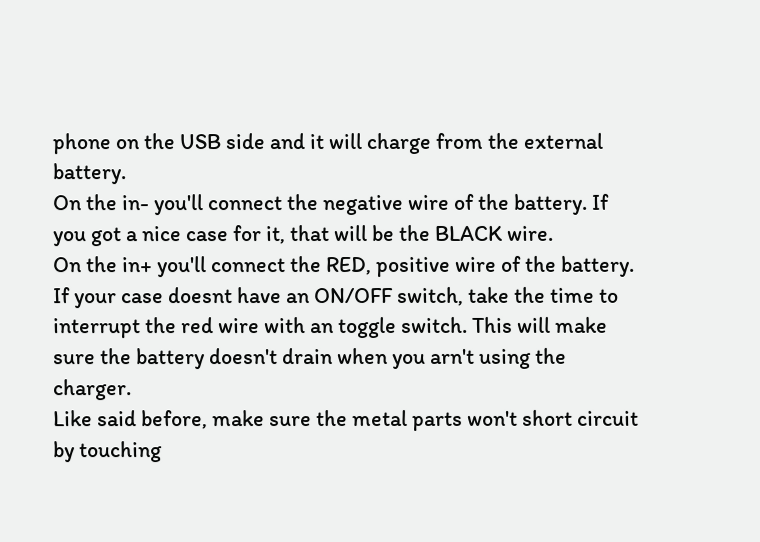phone on the USB side and it will charge from the external battery.
On the in- you'll connect the negative wire of the battery. If you got a nice case for it, that will be the BLACK wire.
On the in+ you'll connect the RED, positive wire of the battery. If your case doesnt have an ON/OFF switch, take the time to interrupt the red wire with an toggle switch. This will make sure the battery doesn't drain when you arn't using the charger.
Like said before, make sure the metal parts won't short circuit by touching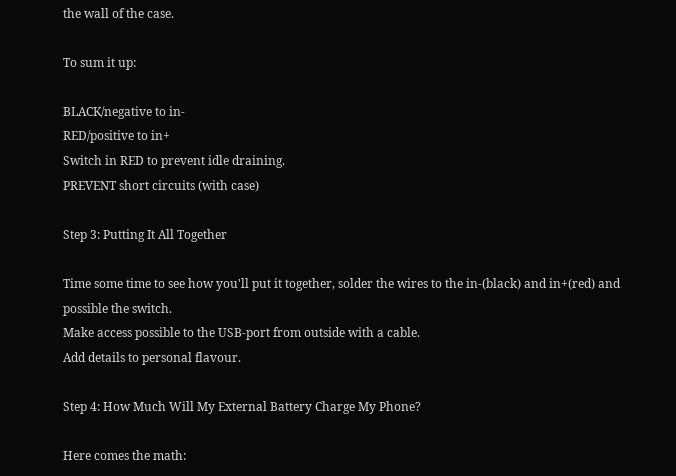the wall of the case.

To sum it up:

BLACK/negative to in-
RED/positive to in+
Switch in RED to prevent idle draining.
PREVENT short circuits (with case)

Step 3: Putting It All Together

Time some time to see how you'll put it together, solder the wires to the in-(black) and in+(red) and possible the switch.
Make access possible to the USB-port from outside with a cable.
Add details to personal flavour.

Step 4: How Much Will My External Battery Charge My Phone?

Here comes the math: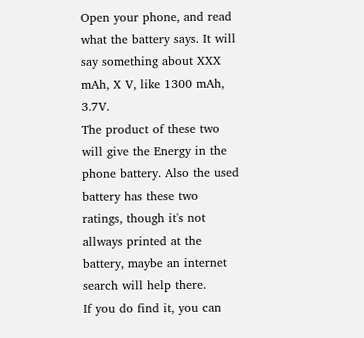Open your phone, and read what the battery says. It will say something about XXX mAh, X V, like 1300 mAh, 3.7V.
The product of these two will give the Energy in the phone battery. Also the used battery has these two ratings, though it's not allways printed at the battery, maybe an internet search will help there.
If you do find it, you can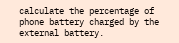calculate the percentage of phone battery charged by the external battery.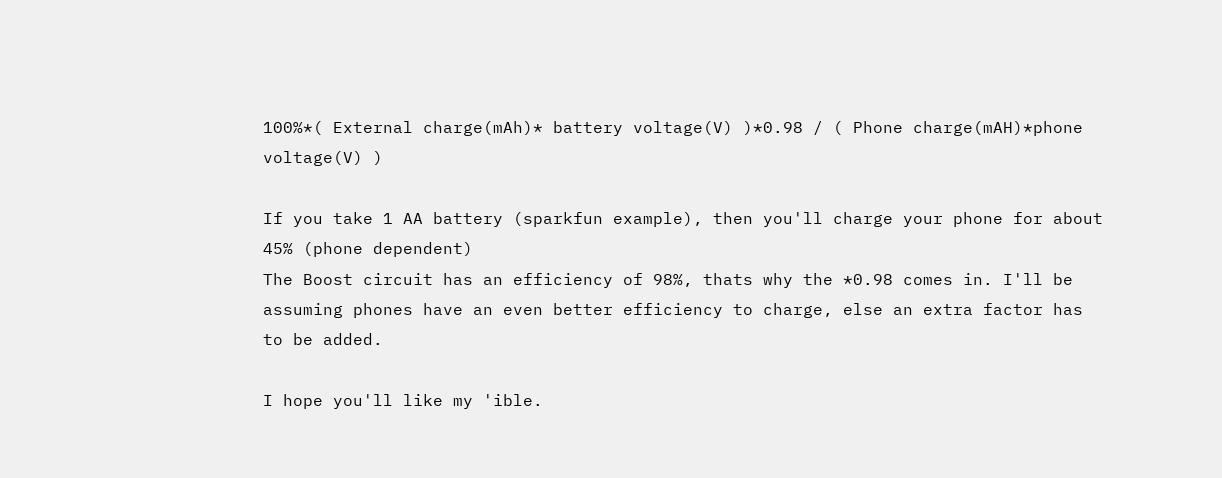100%*( External charge(mAh)* battery voltage(V) )*0.98 / ( Phone charge(mAH)*phone voltage(V) )

If you take 1 AA battery (sparkfun example), then you'll charge your phone for about 45% (phone dependent)
The Boost circuit has an efficiency of 98%, thats why the *0.98 comes in. I'll be assuming phones have an even better efficiency to charge, else an extra factor has to be added.

I hope you'll like my 'ible.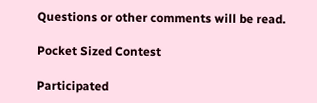Questions or other comments will be read.

Pocket Sized Contest

Participated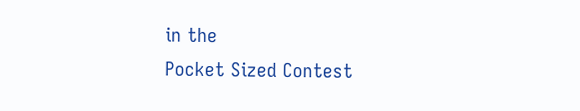in the
Pocket Sized Contest